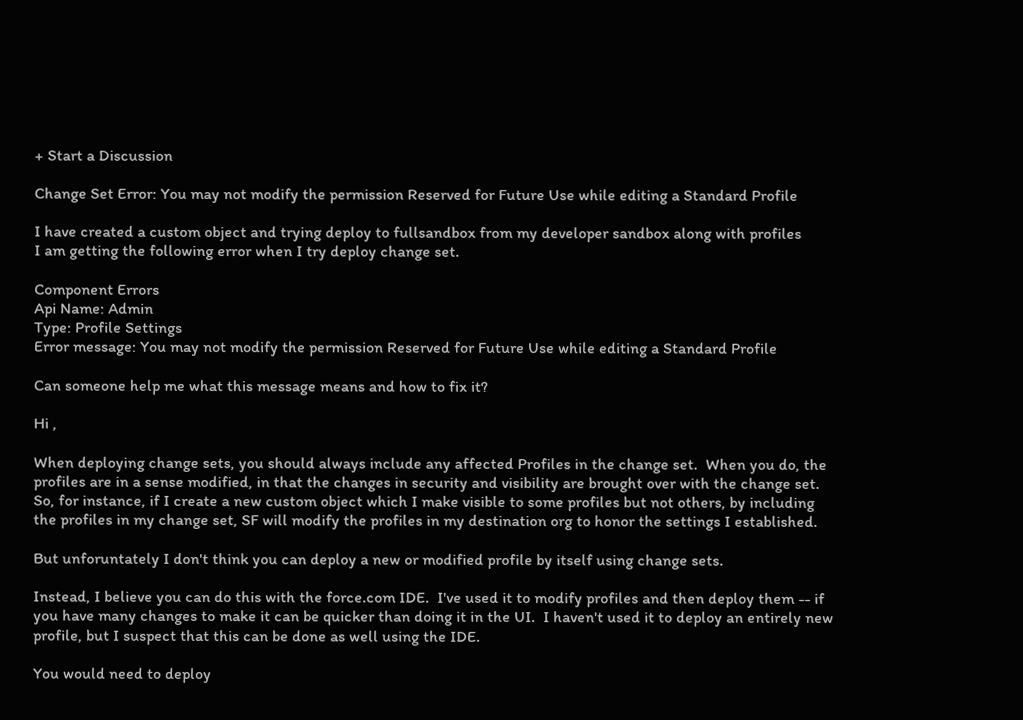+ Start a Discussion

Change Set Error: You may not modify the permission Reserved for Future Use while editing a Standard Profile

I have created a custom object and trying deploy to fullsandbox from my developer sandbox along with profiles
I am getting the following error when I try deploy change set.

Component Errors
Api Name: Admin
Type: Profile Settings
Error message: You may not modify the permission Reserved for Future Use while editing a Standard Profile

Can someone help me what this message means and how to fix it?

Hi ,

When deploying change sets, you should always include any affected Profiles in the change set.  When you do, the profiles are in a sense modified, in that the changes in security and visibility are brought over with the change set.  So, for instance, if I create a new custom object which I make visible to some profiles but not others, by including the profiles in my change set, SF will modify the profiles in my destination org to honor the settings I established.

But unforuntately I don't think you can deploy a new or modified profile by itself using change sets.

Instead, I believe you can do this with the force.com IDE.  I've used it to modify profiles and then deploy them -- if you have many changes to make it can be quicker than doing it in the UI.  I haven't used it to deploy an entirely new profile, but I suspect that this can be done as well using the IDE.

You would need to deploy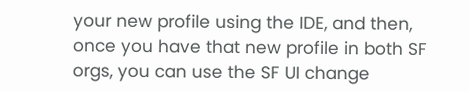your new profile using the IDE, and then, once you have that new profile in both SF orgs, you can use the SF UI change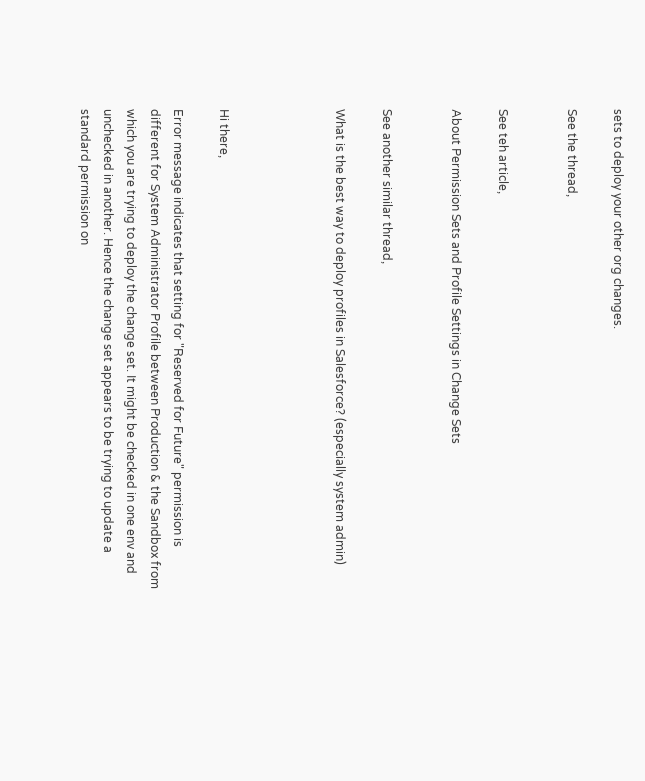sets to deploy your other org changes.

See the thread,


See teh article,

About Permission Sets and Profile Settings in Change Sets


See another similar thread,

What is the best way to deploy profiles in Salesforce? (especially system admin)




Hi there,

Error message indicates that setting for "Reserved for Future" permission is different for System Administrator Profile between Production & the Sandbox from which you are trying to deploy the change set. It might be checked in one env and unchecked in another. Hence the change set appears to be trying to update a standard permission on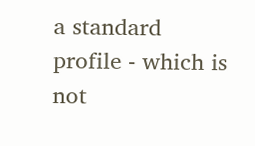a standard profile - which is not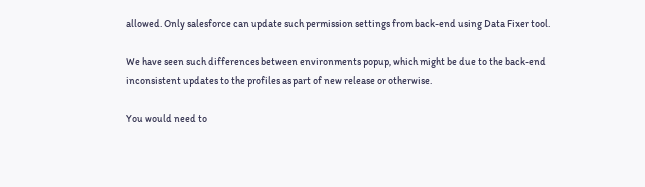allowed. Only salesforce can update such permission settings from back-end using Data Fixer tool.

We have seen such differences between environments popup, which might be due to the back-end inconsistent updates to the profiles as part of new release or otherwise.

You would need to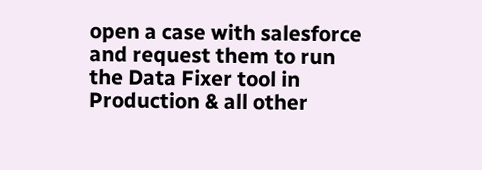open a case with salesforce and request them to run the Data Fixer tool in Production & all other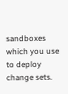sandboxes which you use to deploy change sets.